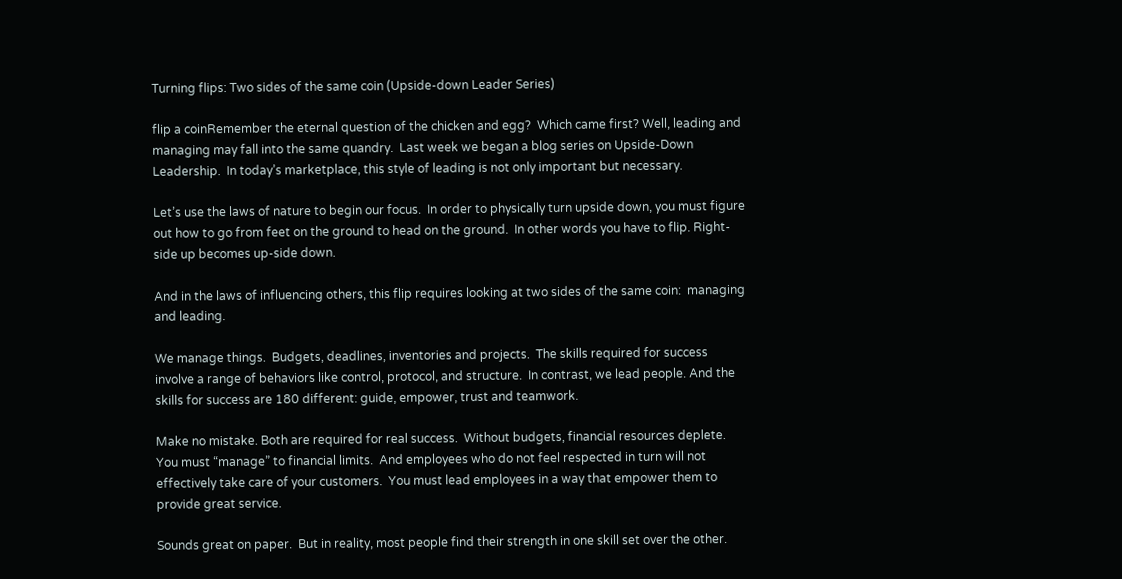Turning flips: Two sides of the same coin (Upside-down Leader Series)

flip a coinRemember the eternal question of the chicken and egg?  Which came first? Well, leading and managing may fall into the same quandry.  Last week we began a blog series on Upside-Down Leadership.  In today’s marketplace, this style of leading is not only important but necessary.

Let’s use the laws of nature to begin our focus.  In order to physically turn upside down, you must figure out how to go from feet on the ground to head on the ground.  In other words you have to flip. Right-side up becomes up-side down.

And in the laws of influencing others, this flip requires looking at two sides of the same coin:  managing and leading.

We manage things.  Budgets, deadlines, inventories and projects.  The skills required for success involve a range of behaviors like control, protocol, and structure.  In contrast, we lead people. And the skills for success are 180 different: guide, empower, trust and teamwork.

Make no mistake. Both are required for real success.  Without budgets, financial resources deplete.   You must “manage” to financial limits.  And employees who do not feel respected in turn will not effectively take care of your customers.  You must lead employees in a way that empower them to provide great service.

Sounds great on paper.  But in reality, most people find their strength in one skill set over the other.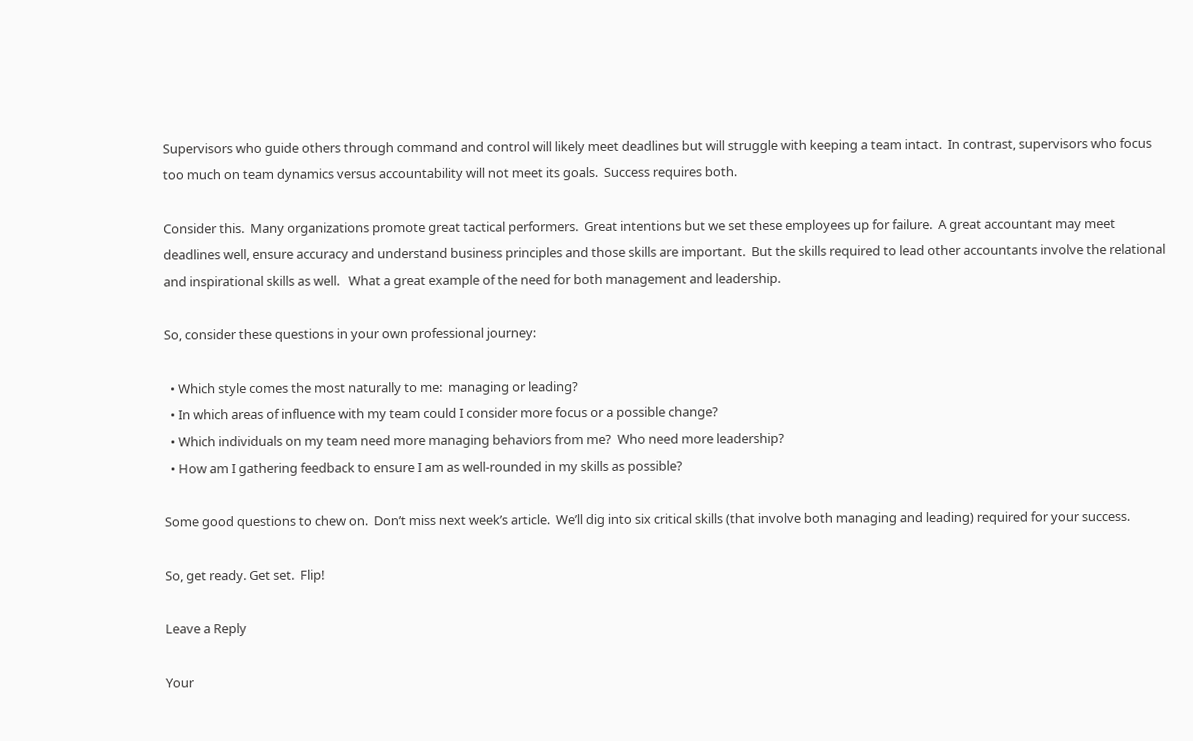Supervisors who guide others through command and control will likely meet deadlines but will struggle with keeping a team intact.  In contrast, supervisors who focus too much on team dynamics versus accountability will not meet its goals.  Success requires both.

Consider this.  Many organizations promote great tactical performers.  Great intentions but we set these employees up for failure.  A great accountant may meet deadlines well, ensure accuracy and understand business principles and those skills are important.  But the skills required to lead other accountants involve the relational and inspirational skills as well.   What a great example of the need for both management and leadership.

So, consider these questions in your own professional journey:

  • Which style comes the most naturally to me:  managing or leading?
  • In which areas of influence with my team could I consider more focus or a possible change?
  • Which individuals on my team need more managing behaviors from me?  Who need more leadership?
  • How am I gathering feedback to ensure I am as well-rounded in my skills as possible?

Some good questions to chew on.  Don’t miss next week’s article.  We’ll dig into six critical skills (that involve both managing and leading) required for your success.

So, get ready. Get set.  Flip!

Leave a Reply

Your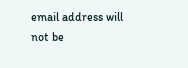email address will not be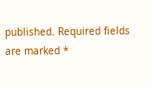published. Required fields are marked *